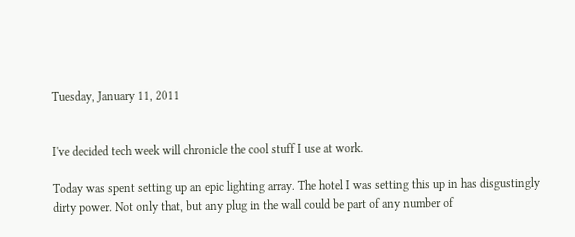Tuesday, January 11, 2011


I've decided tech week will chronicle the cool stuff I use at work.

Today was spent setting up an epic lighting array. The hotel I was setting this up in has disgustingly dirty power. Not only that, but any plug in the wall could be part of any number of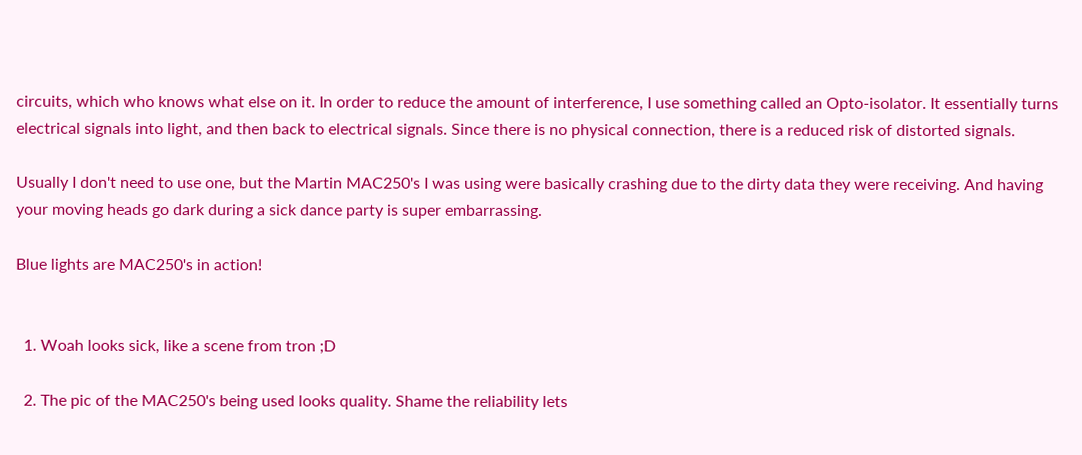circuits, which who knows what else on it. In order to reduce the amount of interference, I use something called an Opto-isolator. It essentially turns electrical signals into light, and then back to electrical signals. Since there is no physical connection, there is a reduced risk of distorted signals.

Usually I don't need to use one, but the Martin MAC250's I was using were basically crashing due to the dirty data they were receiving. And having your moving heads go dark during a sick dance party is super embarrassing.

Blue lights are MAC250's in action!


  1. Woah looks sick, like a scene from tron ;D

  2. The pic of the MAC250's being used looks quality. Shame the reliability lets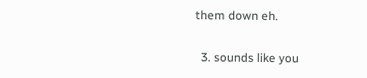them down eh.

  3. sounds like you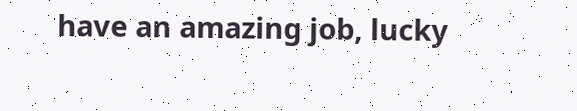have an amazing job, lucky